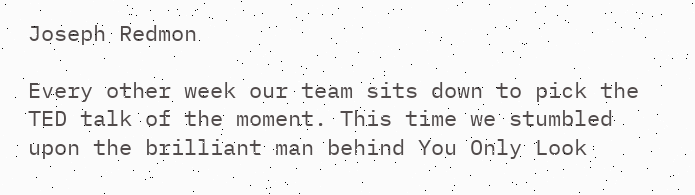Joseph Redmon

Every other week our team sits down to pick the TED talk of the moment. This time we stumbled upon the brilliant man behind You Only Look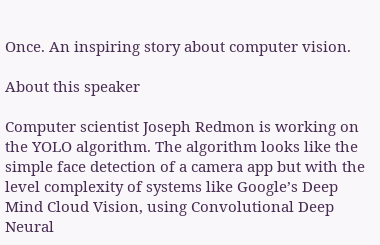Once. An inspiring story about computer vision.

About this speaker

Computer scientist Joseph Redmon is working on the YOLO algorithm. The algorithm looks like the simple face detection of a camera app but with the level complexity of systems like Google’s Deep Mind Cloud Vision, using Convolutional Deep Neural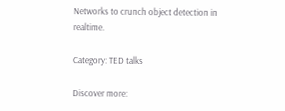Networks to crunch object detection in realtime.

Category: TED talks

Discover more: